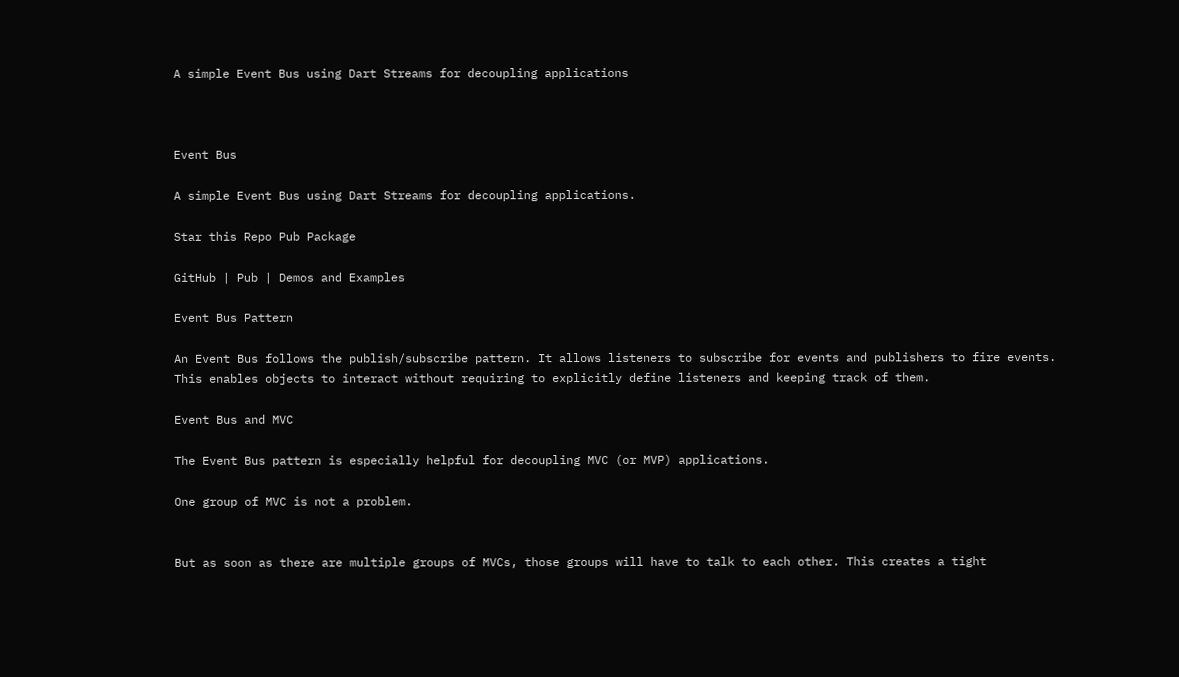A simple Event Bus using Dart Streams for decoupling applications



Event Bus

A simple Event Bus using Dart Streams for decoupling applications.

Star this Repo Pub Package

GitHub | Pub | Demos and Examples

Event Bus Pattern

An Event Bus follows the publish/subscribe pattern. It allows listeners to subscribe for events and publishers to fire events. This enables objects to interact without requiring to explicitly define listeners and keeping track of them.

Event Bus and MVC

The Event Bus pattern is especially helpful for decoupling MVC (or MVP) applications.

One group of MVC is not a problem.


But as soon as there are multiple groups of MVCs, those groups will have to talk to each other. This creates a tight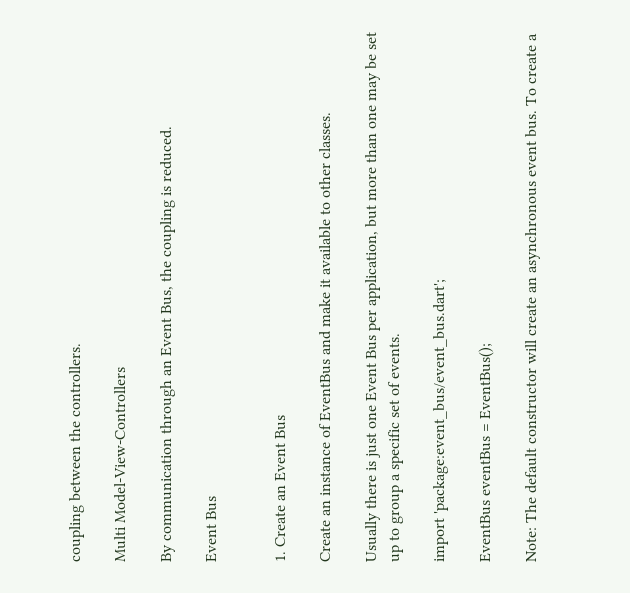coupling between the controllers.

Multi Model-View-Controllers

By communication through an Event Bus, the coupling is reduced.

Event Bus


1. Create an Event Bus

Create an instance of EventBus and make it available to other classes.

Usually there is just one Event Bus per application, but more than one may be set up to group a specific set of events.

import 'package:event_bus/event_bus.dart';

EventBus eventBus = EventBus();

Note: The default constructor will create an asynchronous event bus. To create a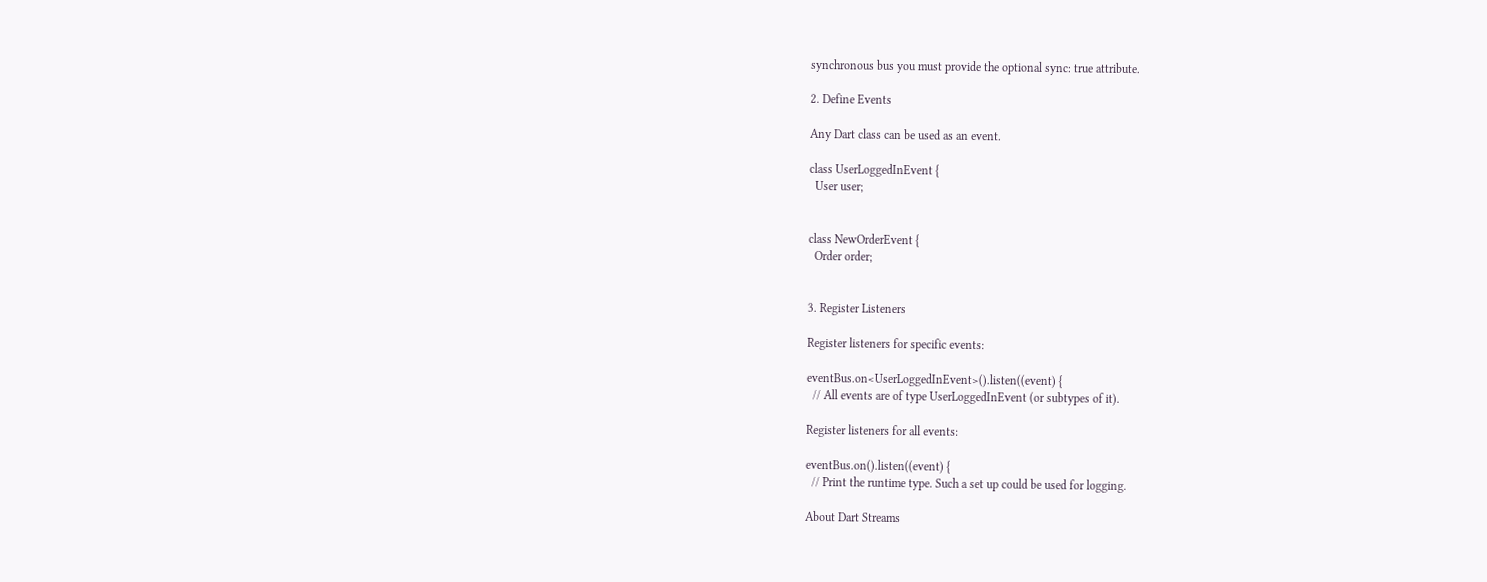synchronous bus you must provide the optional sync: true attribute.

2. Define Events

Any Dart class can be used as an event.

class UserLoggedInEvent {
  User user;


class NewOrderEvent {
  Order order;


3. Register Listeners

Register listeners for specific events:

eventBus.on<UserLoggedInEvent>().listen((event) {
  // All events are of type UserLoggedInEvent (or subtypes of it).

Register listeners for all events:

eventBus.on().listen((event) {
  // Print the runtime type. Such a set up could be used for logging.

About Dart Streams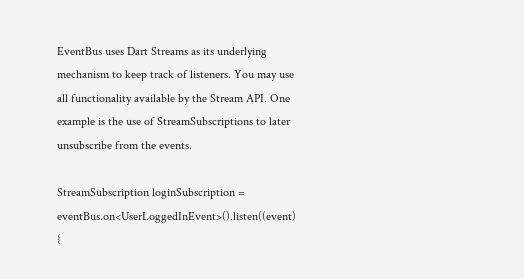EventBus uses Dart Streams as its underlying mechanism to keep track of listeners. You may use all functionality available by the Stream API. One example is the use of StreamSubscriptions to later unsubscribe from the events.

StreamSubscription loginSubscription = eventBus.on<UserLoggedInEvent>().listen((event) {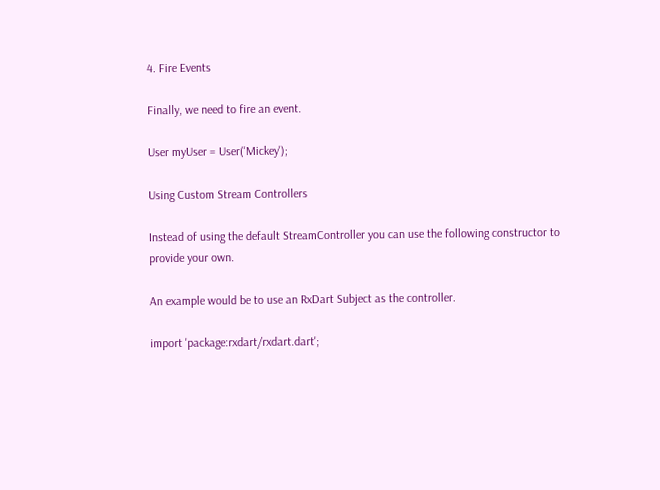4. Fire Events

Finally, we need to fire an event.

User myUser = User('Mickey');

Using Custom Stream Controllers

Instead of using the default StreamController you can use the following constructor to provide your own.

An example would be to use an RxDart Subject as the controller.

import 'package:rxdart/rxdart.dart';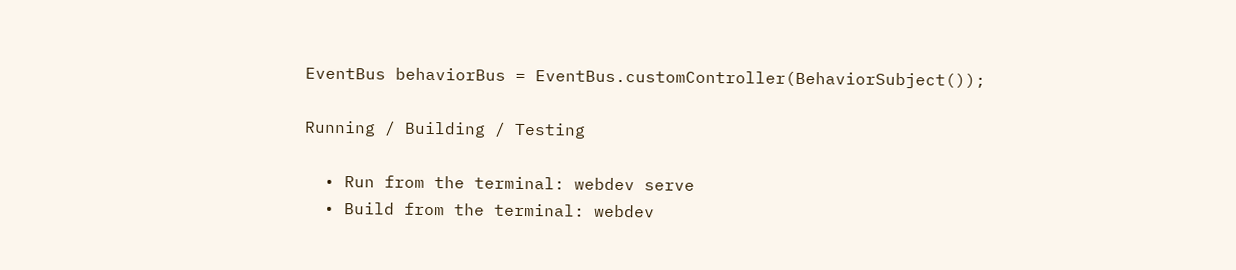EventBus behaviorBus = EventBus.customController(BehaviorSubject());

Running / Building / Testing

  • Run from the terminal: webdev serve
  • Build from the terminal: webdev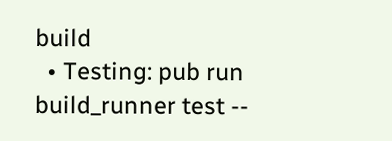build
  • Testing: pub run build_runner test --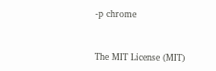-p chrome


The MIT License (MIT)